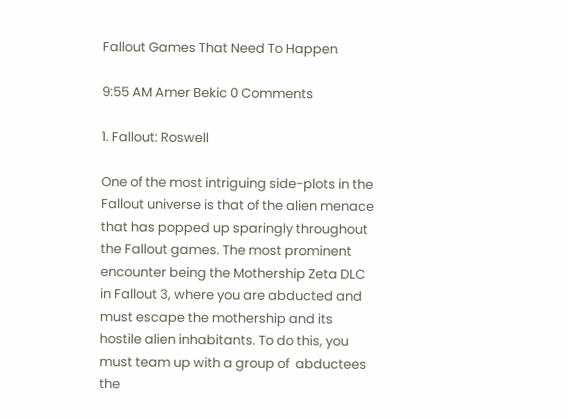Fallout Games That Need To Happen

9:55 AM Amer Bekic 0 Comments

1. Fallout: Roswell

One of the most intriguing side-plots in the Fallout universe is that of the alien menace that has popped up sparingly throughout the Fallout games. The most prominent encounter being the Mothership Zeta DLC in Fallout 3, where you are abducted and must escape the mothership and its hostile alien inhabitants. To do this, you must team up with a group of  abductees the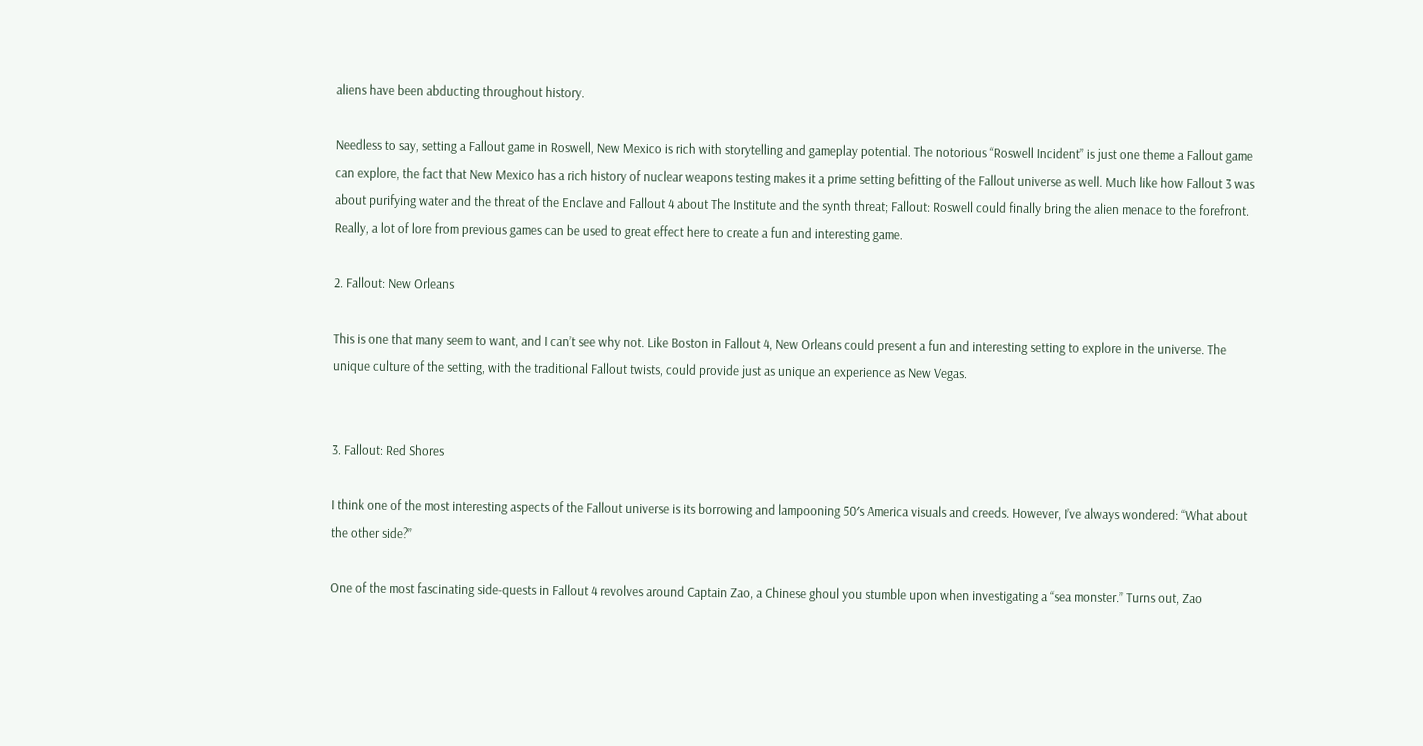aliens have been abducting throughout history.

Needless to say, setting a Fallout game in Roswell, New Mexico is rich with storytelling and gameplay potential. The notorious “Roswell Incident” is just one theme a Fallout game can explore, the fact that New Mexico has a rich history of nuclear weapons testing makes it a prime setting befitting of the Fallout universe as well. Much like how Fallout 3 was about purifying water and the threat of the Enclave and Fallout 4 about The Institute and the synth threat; Fallout: Roswell could finally bring the alien menace to the forefront. Really, a lot of lore from previous games can be used to great effect here to create a fun and interesting game.

2. Fallout: New Orleans

This is one that many seem to want, and I can’t see why not. Like Boston in Fallout 4, New Orleans could present a fun and interesting setting to explore in the universe. The unique culture of the setting, with the traditional Fallout twists, could provide just as unique an experience as New Vegas.


3. Fallout: Red Shores

I think one of the most interesting aspects of the Fallout universe is its borrowing and lampooning 50′s America visuals and creeds. However, I’ve always wondered: “What about the other side?”

One of the most fascinating side-quests in Fallout 4 revolves around Captain Zao, a Chinese ghoul you stumble upon when investigating a “sea monster.” Turns out, Zao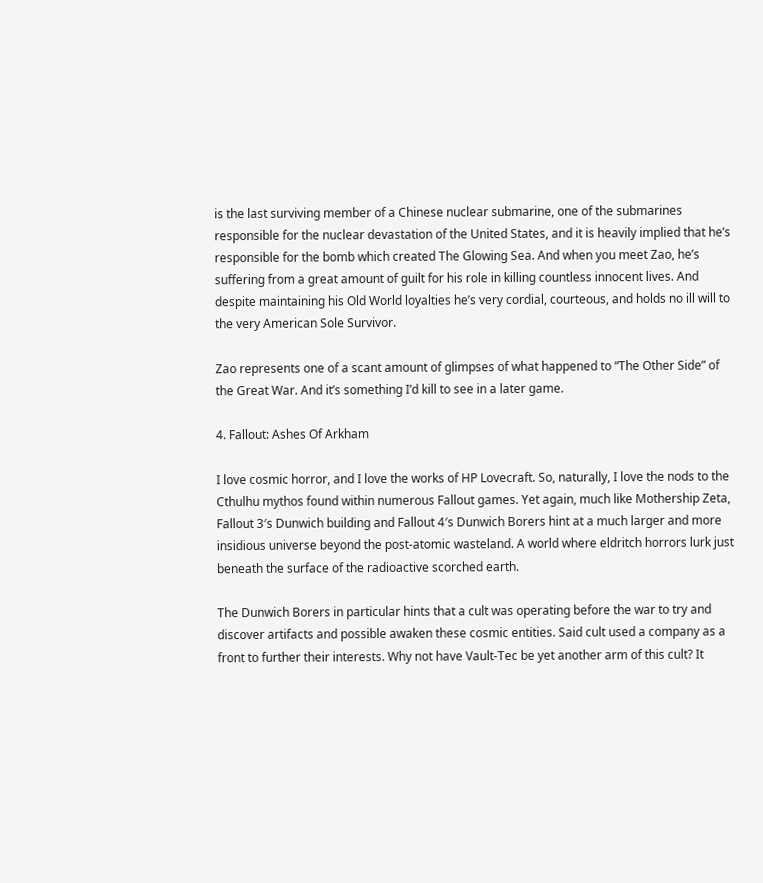is the last surviving member of a Chinese nuclear submarine, one of the submarines responsible for the nuclear devastation of the United States, and it is heavily implied that he’s responsible for the bomb which created The Glowing Sea. And when you meet Zao, he’s suffering from a great amount of guilt for his role in killing countless innocent lives. And despite maintaining his Old World loyalties he’s very cordial, courteous, and holds no ill will to the very American Sole Survivor.

Zao represents one of a scant amount of glimpses of what happened to “The Other Side” of the Great War. And it’s something I’d kill to see in a later game.

4. Fallout: Ashes Of Arkham

I love cosmic horror, and I love the works of HP Lovecraft. So, naturally, I love the nods to the Cthulhu mythos found within numerous Fallout games. Yet again, much like Mothership Zeta, Fallout 3′s Dunwich building and Fallout 4′s Dunwich Borers hint at a much larger and more insidious universe beyond the post-atomic wasteland. A world where eldritch horrors lurk just beneath the surface of the radioactive scorched earth.

The Dunwich Borers in particular hints that a cult was operating before the war to try and discover artifacts and possible awaken these cosmic entities. Said cult used a company as a front to further their interests. Why not have Vault-Tec be yet another arm of this cult? It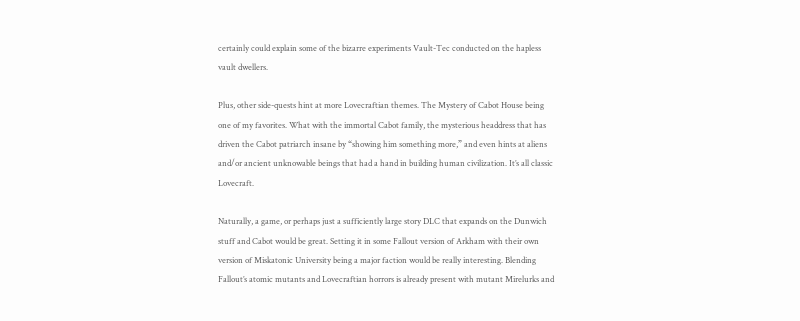certainly could explain some of the bizarre experiments Vault-Tec conducted on the hapless vault dwellers.

Plus, other side-quests hint at more Lovecraftian themes. The Mystery of Cabot House being one of my favorites. What with the immortal Cabot family, the mysterious headdress that has driven the Cabot patriarch insane by “showing him something more,” and even hints at aliens and/or ancient unknowable beings that had a hand in building human civilization. It’s all classic Lovecraft.

Naturally, a game, or perhaps just a sufficiently large story DLC that expands on the Dunwich stuff and Cabot would be great. Setting it in some Fallout version of Arkham with their own version of Miskatonic University being a major faction would be really interesting. Blending Fallout’s atomic mutants and Lovecraftian horrors is already present with mutant Mirelurks and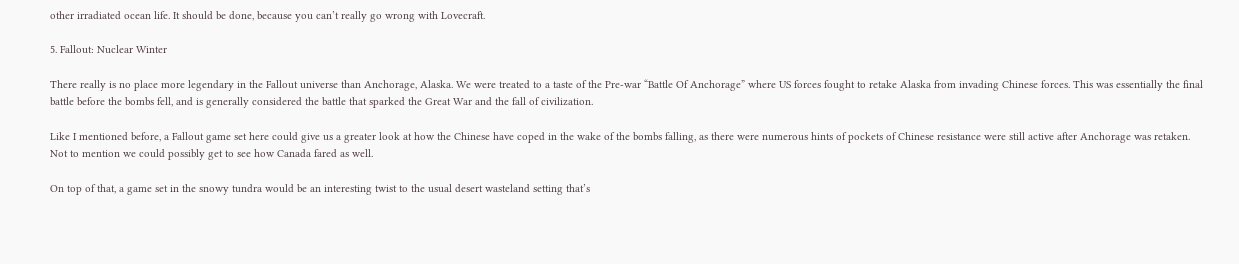other irradiated ocean life. It should be done, because you can’t really go wrong with Lovecraft.

5. Fallout: Nuclear Winter

There really is no place more legendary in the Fallout universe than Anchorage, Alaska. We were treated to a taste of the Pre-war “Battle Of Anchorage” where US forces fought to retake Alaska from invading Chinese forces. This was essentially the final battle before the bombs fell, and is generally considered the battle that sparked the Great War and the fall of civilization.

Like I mentioned before, a Fallout game set here could give us a greater look at how the Chinese have coped in the wake of the bombs falling, as there were numerous hints of pockets of Chinese resistance were still active after Anchorage was retaken. Not to mention we could possibly get to see how Canada fared as well.

On top of that, a game set in the snowy tundra would be an interesting twist to the usual desert wasteland setting that’s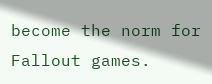become the norm for Fallout games.